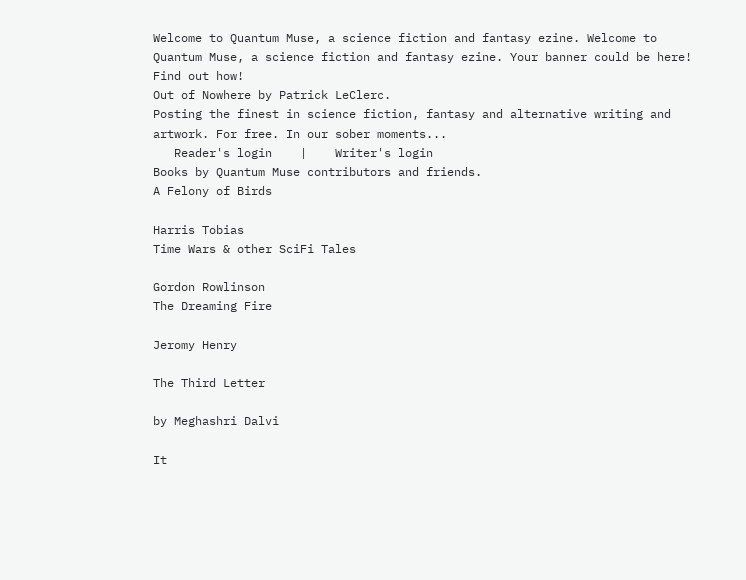Welcome to Quantum Muse, a science fiction and fantasy ezine. Welcome to Quantum Muse, a science fiction and fantasy ezine. Your banner could be here! Find out how!
Out of Nowhere by Patrick LeClerc.
Posting the finest in science fiction, fantasy and alternative writing and artwork. For free. In our sober moments...
   Reader's login    |    Writer's login
Books by Quantum Muse contributors and friends.
A Felony of Birds

Harris Tobias
Time Wars & other SciFi Tales

Gordon Rowlinson
The Dreaming Fire

Jeromy Henry

The Third Letter

by Meghashri Dalvi

It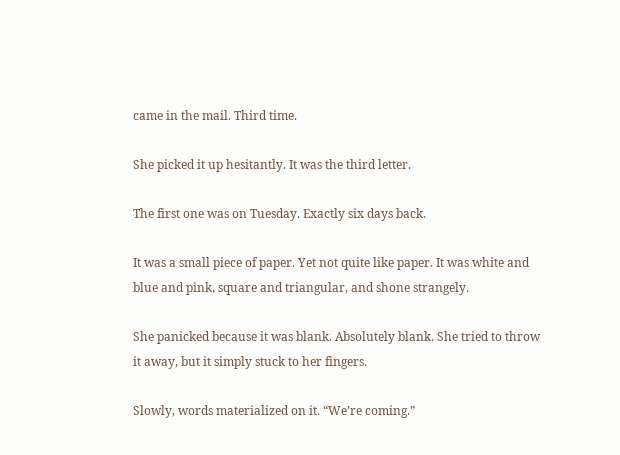came in the mail. Third time.

She picked it up hesitantly. It was the third letter.

The first one was on Tuesday. Exactly six days back.

It was a small piece of paper. Yet not quite like paper. It was white and blue and pink, square and triangular, and shone strangely.

She panicked because it was blank. Absolutely blank. She tried to throw it away, but it simply stuck to her fingers.

Slowly, words materialized on it. “We’re coming.”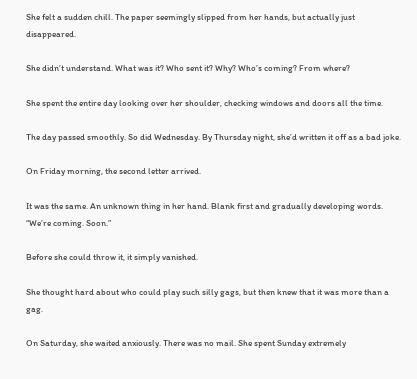She felt a sudden chill. The paper seemingly slipped from her hands, but actually just disappeared.

She didn’t understand. What was it? Who sent it? Why? Who’s coming? From where?

She spent the entire day looking over her shoulder, checking windows and doors all the time.

The day passed smoothly. So did Wednesday. By Thursday night, she’d written it off as a bad joke.

On Friday morning, the second letter arrived.

It was the same. An unknown thing in her hand. Blank first and gradually developing words. “We’re coming. Soon.”

Before she could throw it, it simply vanished.

She thought hard about who could play such silly gags, but then knew that it was more than a gag.

On Saturday, she waited anxiously. There was no mail. She spent Sunday extremely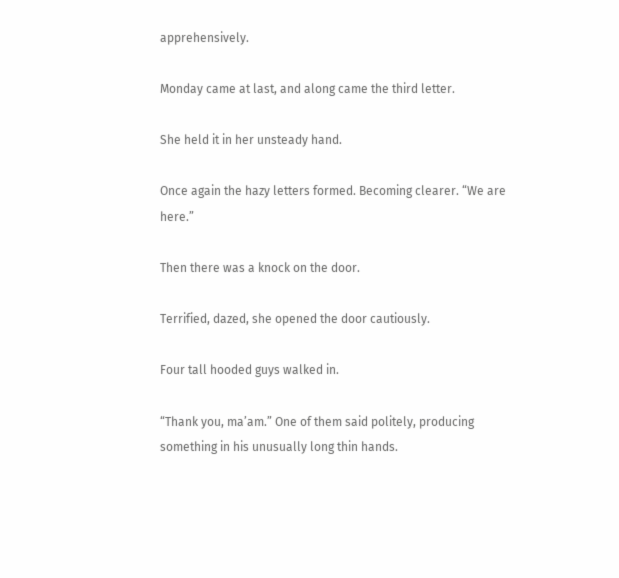apprehensively.

Monday came at last, and along came the third letter.

She held it in her unsteady hand.

Once again the hazy letters formed. Becoming clearer. “We are here.”

Then there was a knock on the door.

Terrified, dazed, she opened the door cautiously.

Four tall hooded guys walked in.

“Thank you, ma’am.” One of them said politely, producing something in his unusually long thin hands.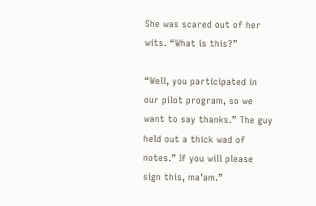She was scared out of her wits. “What is this?”

“Well, you participated in our pilot program, so we want to say thanks.” The guy held out a thick wad of notes.” If you will please sign this, ma’am.”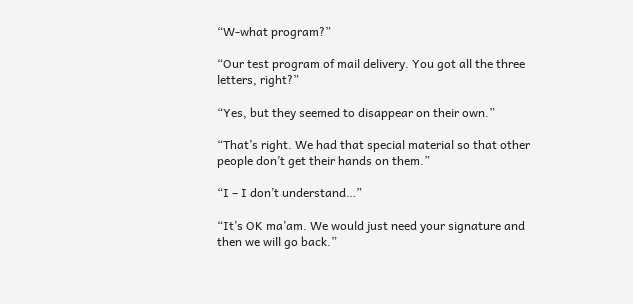“W-what program?”

“Our test program of mail delivery. You got all the three letters, right?”

“Yes, but they seemed to disappear on their own.”

“That’s right. We had that special material so that other people don’t get their hands on them.”

“I – I don’t understand…”

“It’s OK ma’am. We would just need your signature and then we will go back.”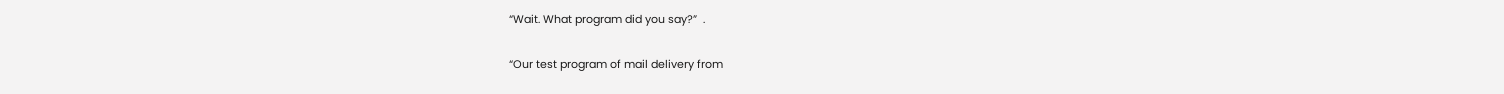“Wait. What program did you say?”  .

“Our test program of mail delivery from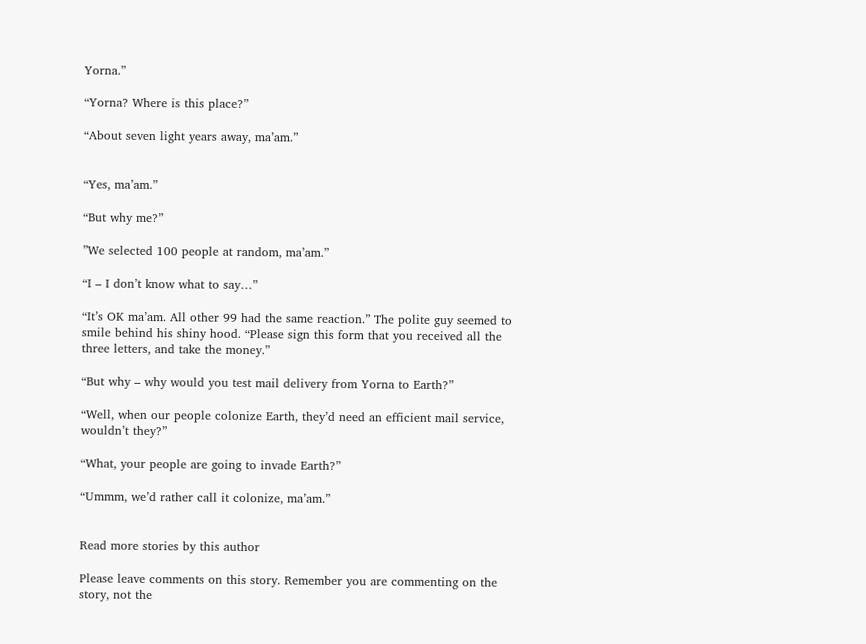Yorna.”

“Yorna? Where is this place?”

“About seven light years away, ma’am.”


“Yes, ma’am.”

“But why me?”

”We selected 100 people at random, ma’am.”

“I – I don’t know what to say…”

“It’s OK ma’am. All other 99 had the same reaction.” The polite guy seemed to smile behind his shiny hood. “Please sign this form that you received all the three letters, and take the money.”

“But why – why would you test mail delivery from Yorna to Earth?”

“Well, when our people colonize Earth, they’d need an efficient mail service, wouldn’t they?”

“What, your people are going to invade Earth?”

“Ummm, we’d rather call it colonize, ma’am.”


Read more stories by this author

Please leave comments on this story. Remember you are commenting on the story, not the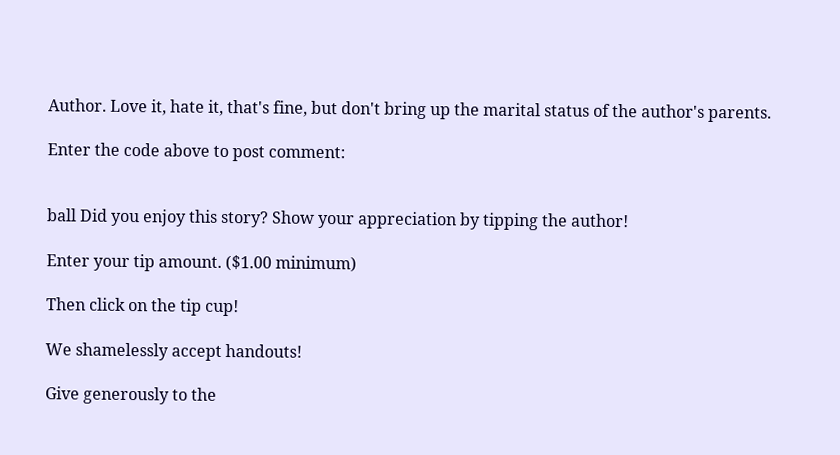Author. Love it, hate it, that's fine, but don't bring up the marital status of the author's parents.

Enter the code above to post comment:


ball Did you enjoy this story? Show your appreciation by tipping the author!

Enter your tip amount. ($1.00 minimum)

Then click on the tip cup!

We shamelessly accept handouts!

Give generously to the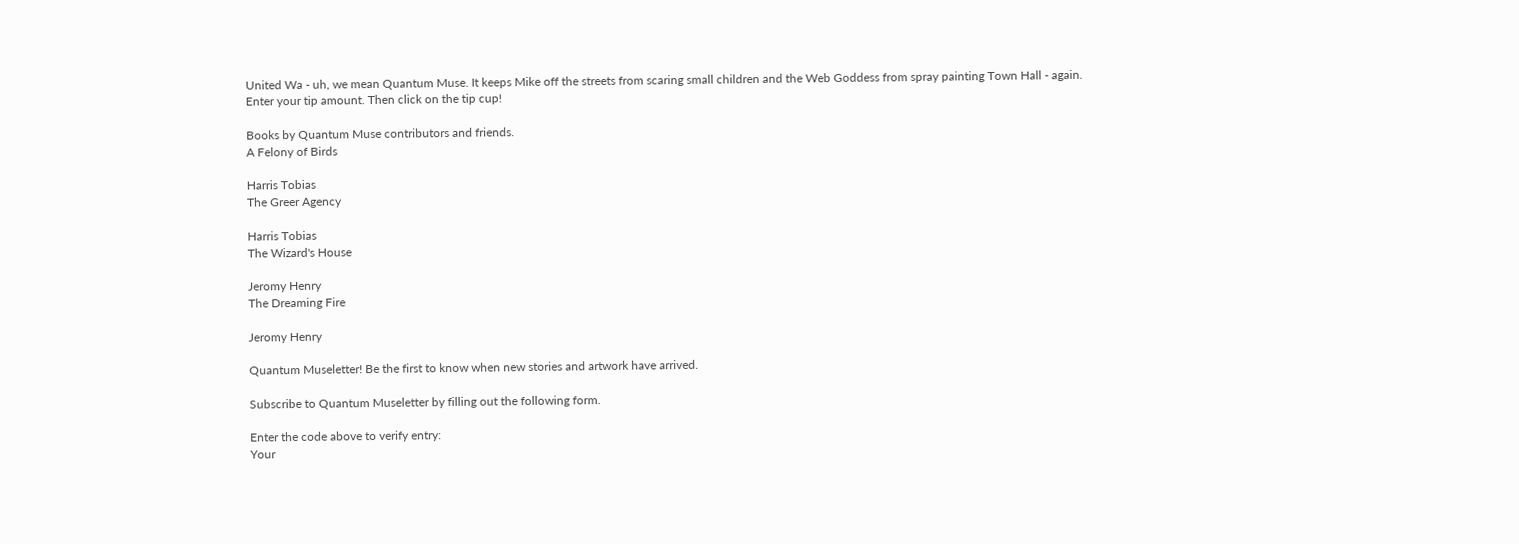United Wa - uh, we mean Quantum Muse. It keeps Mike off the streets from scaring small children and the Web Goddess from spray painting Town Hall - again.
Enter your tip amount. Then click on the tip cup!

Books by Quantum Muse contributors and friends.
A Felony of Birds

Harris Tobias
The Greer Agency

Harris Tobias
The Wizard's House

Jeromy Henry
The Dreaming Fire

Jeromy Henry

Quantum Museletter! Be the first to know when new stories and artwork have arrived.

Subscribe to Quantum Museletter by filling out the following form.

Enter the code above to verify entry:
Your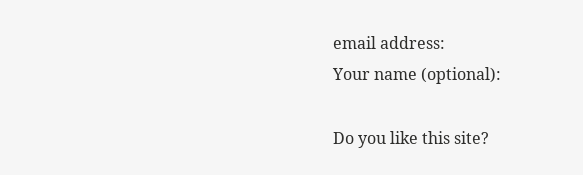email address:
Your name (optional):

Do you like this site?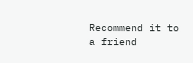Recommend it to a friend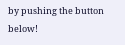by pushing the button below!